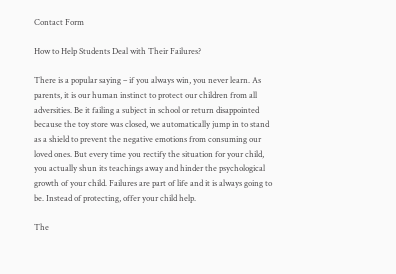Contact Form

How to Help Students Deal with Their Failures?

There is a popular saying – if you always win, you never learn. As parents, it is our human instinct to protect our children from all adversities. Be it failing a subject in school or return disappointed because the toy store was closed, we automatically jump in to stand as a shield to prevent the negative emotions from consuming our loved ones. But every time you rectify the situation for your child, you actually shun its teachings away and hinder the psychological growth of your child. Failures are part of life and it is always going to be. Instead of protecting, offer your child help.

The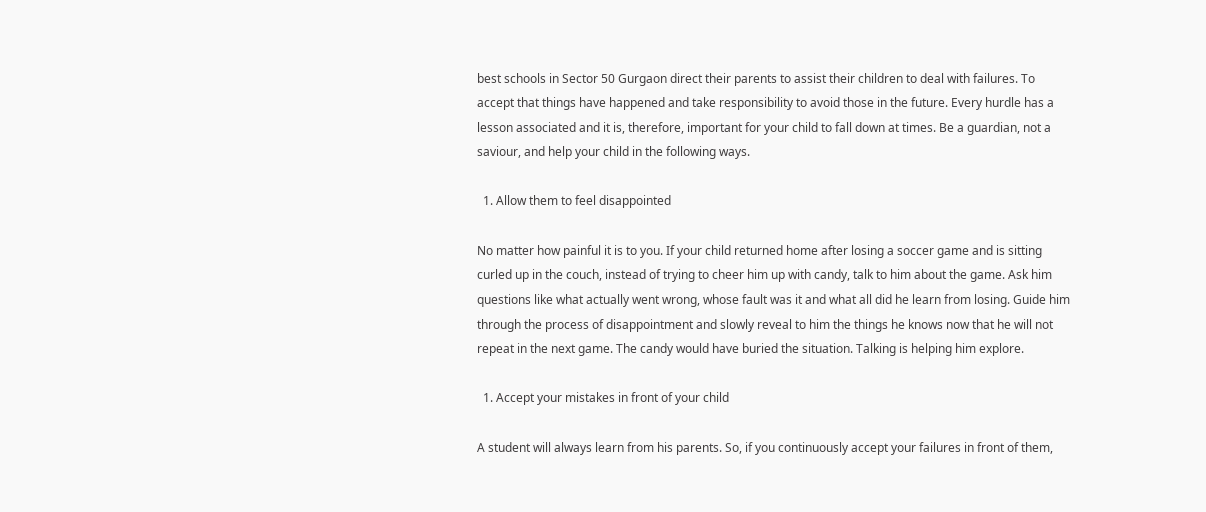best schools in Sector 50 Gurgaon direct their parents to assist their children to deal with failures. To accept that things have happened and take responsibility to avoid those in the future. Every hurdle has a lesson associated and it is, therefore, important for your child to fall down at times. Be a guardian, not a saviour, and help your child in the following ways.

  1. Allow them to feel disappointed

No matter how painful it is to you. If your child returned home after losing a soccer game and is sitting curled up in the couch, instead of trying to cheer him up with candy, talk to him about the game. Ask him questions like what actually went wrong, whose fault was it and what all did he learn from losing. Guide him through the process of disappointment and slowly reveal to him the things he knows now that he will not repeat in the next game. The candy would have buried the situation. Talking is helping him explore.

  1. Accept your mistakes in front of your child

A student will always learn from his parents. So, if you continuously accept your failures in front of them,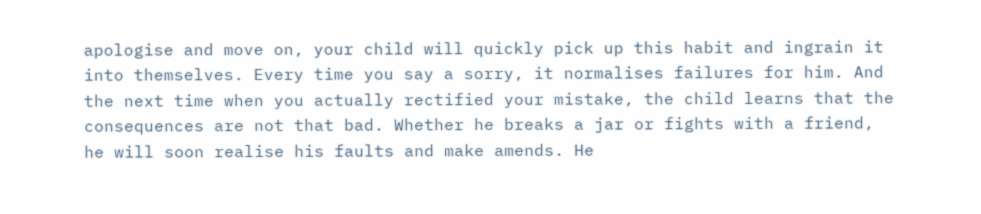apologise and move on, your child will quickly pick up this habit and ingrain it into themselves. Every time you say a sorry, it normalises failures for him. And the next time when you actually rectified your mistake, the child learns that the consequences are not that bad. Whether he breaks a jar or fights with a friend, he will soon realise his faults and make amends. He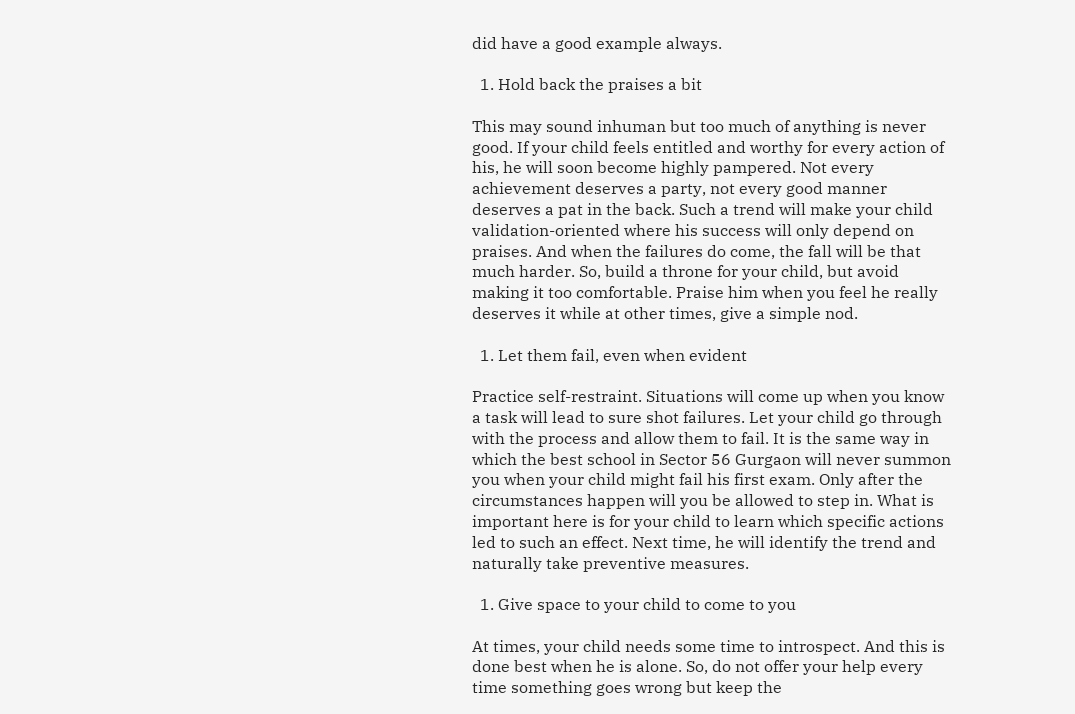did have a good example always.

  1. Hold back the praises a bit

This may sound inhuman but too much of anything is never good. If your child feels entitled and worthy for every action of his, he will soon become highly pampered. Not every achievement deserves a party, not every good manner deserves a pat in the back. Such a trend will make your child validation-oriented where his success will only depend on praises. And when the failures do come, the fall will be that much harder. So, build a throne for your child, but avoid making it too comfortable. Praise him when you feel he really deserves it while at other times, give a simple nod.

  1. Let them fail, even when evident

Practice self-restraint. Situations will come up when you know a task will lead to sure shot failures. Let your child go through with the process and allow them to fail. It is the same way in which the best school in Sector 56 Gurgaon will never summon you when your child might fail his first exam. Only after the circumstances happen will you be allowed to step in. What is important here is for your child to learn which specific actions led to such an effect. Next time, he will identify the trend and naturally take preventive measures.

  1. Give space to your child to come to you

At times, your child needs some time to introspect. And this is done best when he is alone. So, do not offer your help every time something goes wrong but keep the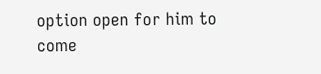option open for him to come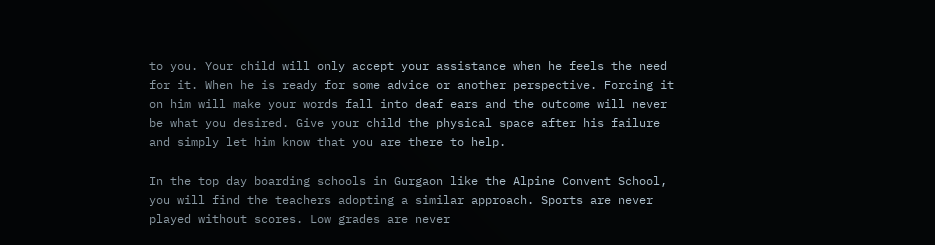to you. Your child will only accept your assistance when he feels the need for it. When he is ready for some advice or another perspective. Forcing it on him will make your words fall into deaf ears and the outcome will never be what you desired. Give your child the physical space after his failure and simply let him know that you are there to help.

In the top day boarding schools in Gurgaon like the Alpine Convent School, you will find the teachers adopting a similar approach. Sports are never played without scores. Low grades are never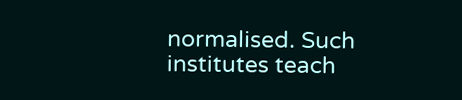normalised. Such institutes teach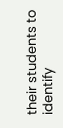their students to identify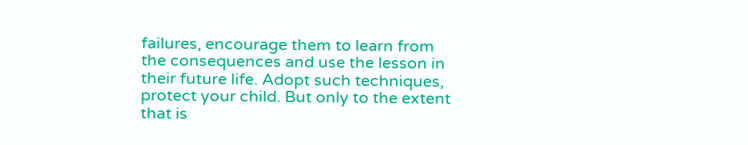failures, encourage them to learn from the consequences and use the lesson in their future life. Adopt such techniques, protect your child. But only to the extent that is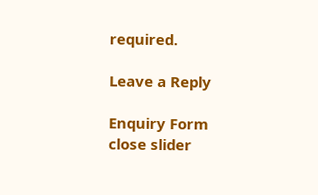required.

Leave a Reply

Enquiry Form
close slider